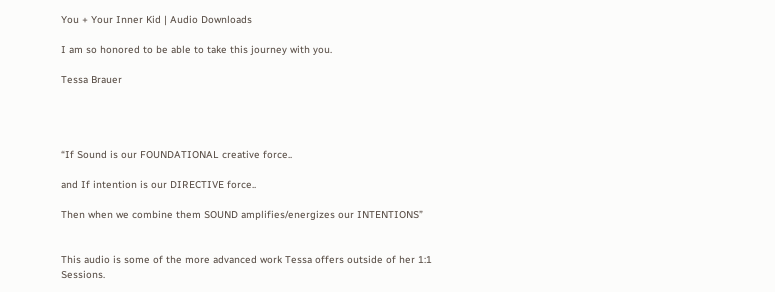You + Your Inner Kid | Audio Downloads

I am so honored to be able to take this journey with you.

Tessa Brauer




“If Sound is our FOUNDATIONAL creative force..

and If intention is our DIRECTIVE force..

Then when we combine them SOUND amplifies/energizes our INTENTIONS”


This audio is some of the more advanced work Tessa offers outside of her 1:1 Sessions.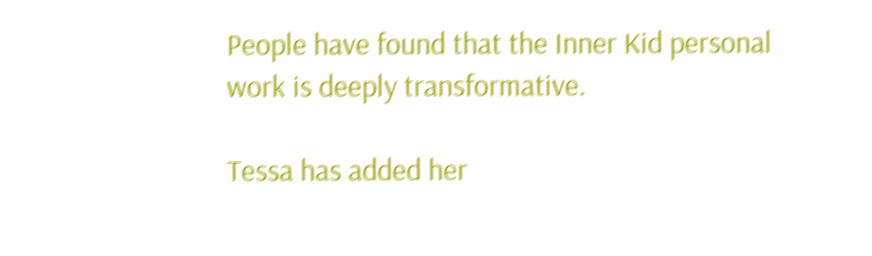People have found that the Inner Kid personal work is deeply transformative.

Tessa has added her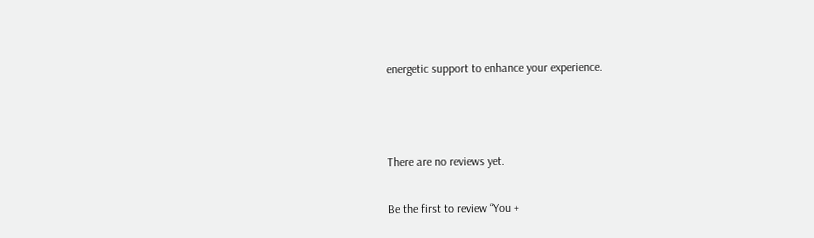energetic support to enhance your experience.



There are no reviews yet.

Be the first to review “You +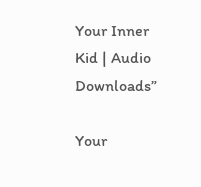Your Inner Kid | Audio Downloads”

Your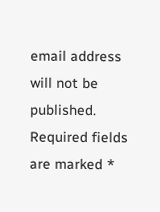email address will not be published. Required fields are marked *